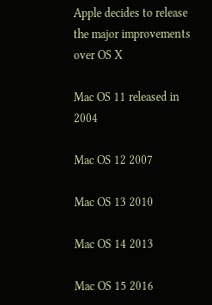Apple decides to release the major improvements over OS X

Mac OS 11 released in 2004

Mac OS 12 2007

Mac OS 13 2010

Mac OS 14 2013

Mac OS 15 2016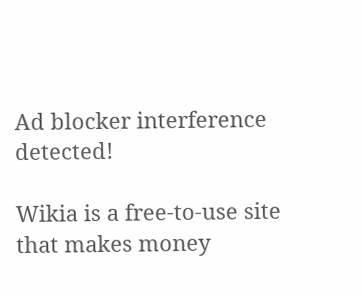Ad blocker interference detected!

Wikia is a free-to-use site that makes money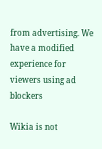from advertising. We have a modified experience for viewers using ad blockers

Wikia is not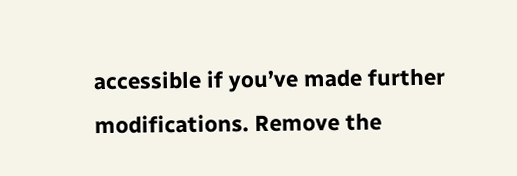accessible if you’ve made further modifications. Remove the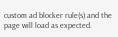custom ad blocker rule(s) and the page will load as expected.